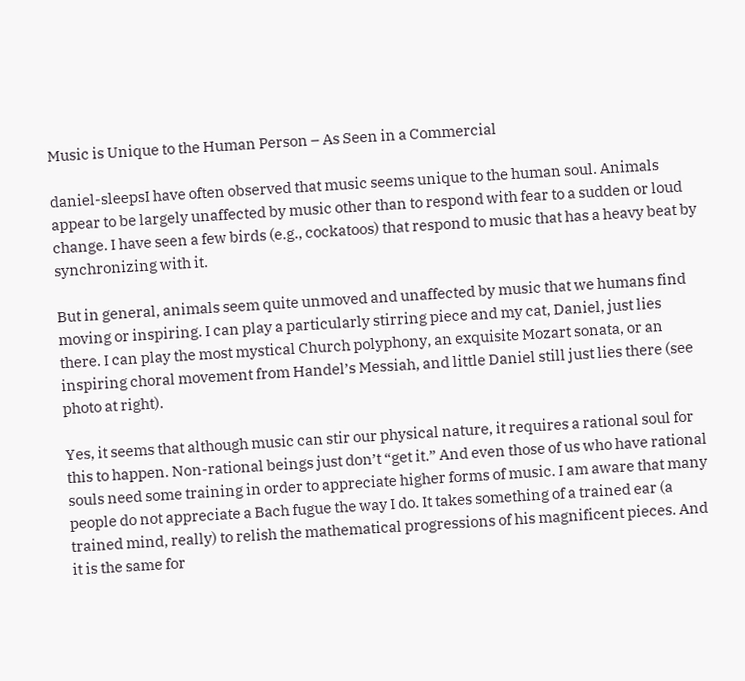Music is Unique to the Human Person – As Seen in a Commercial

daniel-sleepsI have often observed that music seems unique to the human soul. Animals appear to be largely unaffected by music other than to respond with fear to a sudden or loud change. I have seen a few birds (e.g., cockatoos) that respond to music that has a heavy beat by synchronizing with it.

But in general, animals seem quite unmoved and unaffected by music that we humans find moving or inspiring. I can play a particularly stirring piece and my cat, Daniel, just lies there. I can play the most mystical Church polyphony, an exquisite Mozart sonata, or an inspiring choral movement from Handel’s Messiah, and little Daniel still just lies there (see photo at right).

Yes, it seems that although music can stir our physical nature, it requires a rational soul for this to happen. Non-rational beings just don’t “get it.” And even those of us who have rational souls need some training in order to appreciate higher forms of music. I am aware that many people do not appreciate a Bach fugue the way I do. It takes something of a trained ear (a trained mind, really) to relish the mathematical progressions of his magnificent pieces. And it is the same for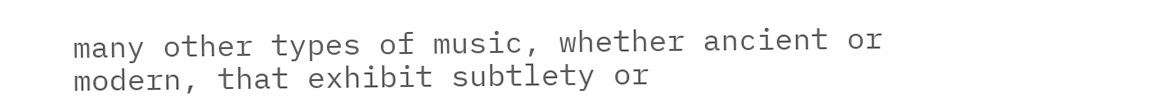many other types of music, whether ancient or modern, that exhibit subtlety or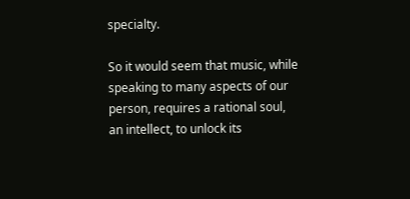specialty.

So it would seem that music, while speaking to many aspects of our person, requires a rational soul, an intellect, to unlock its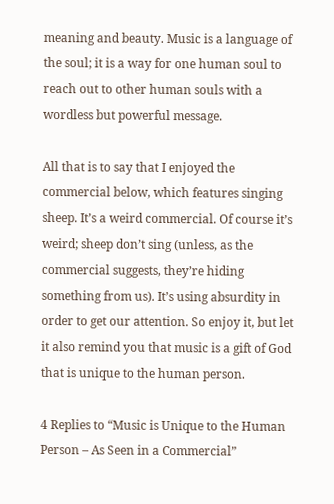meaning and beauty. Music is a language of the soul; it is a way for one human soul to reach out to other human souls with a wordless but powerful message.

All that is to say that I enjoyed the commercial below, which features singing sheep. It’s a weird commercial. Of course it’s weird; sheep don’t sing (unless, as the commercial suggests, they’re hiding something from us). It’s using absurdity in order to get our attention. So enjoy it, but let it also remind you that music is a gift of God that is unique to the human person.

4 Replies to “Music is Unique to the Human Person – As Seen in a Commercial”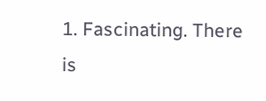1. Fascinating. There is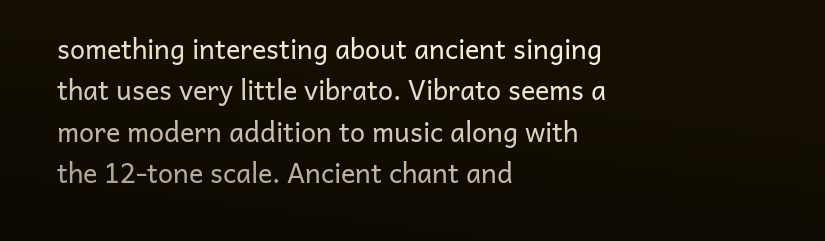something interesting about ancient singing that uses very little vibrato. Vibrato seems a more modern addition to music along with the 12-tone scale. Ancient chant and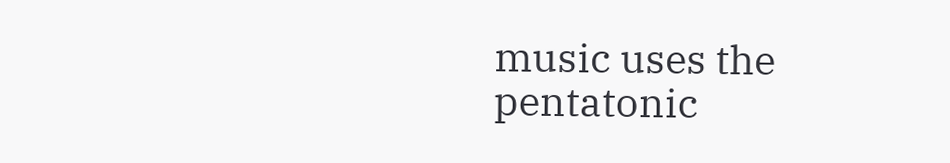music uses the pentatonic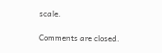scale.

Comments are closed.